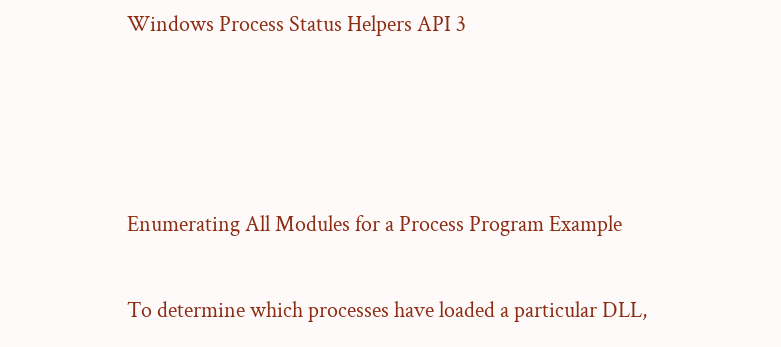Windows Process Status Helpers API 3






Enumerating All Modules for a Process Program Example


To determine which processes have loaded a particular DLL,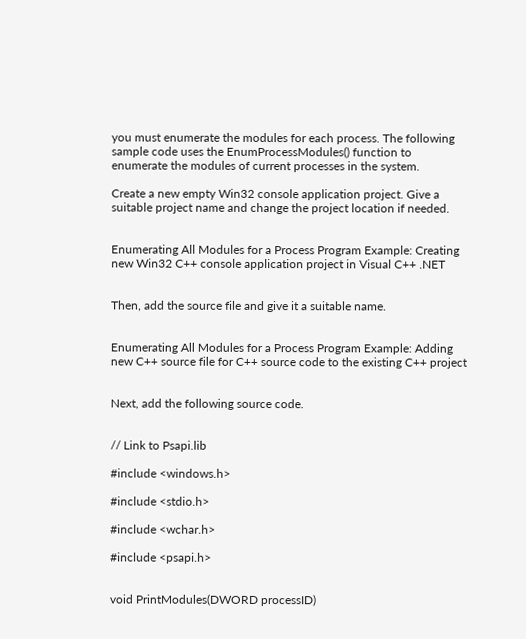you must enumerate the modules for each process. The following sample code uses the EnumProcessModules() function to enumerate the modules of current processes in the system.

Create a new empty Win32 console application project. Give a suitable project name and change the project location if needed.


Enumerating All Modules for a Process Program Example: Creating new Win32 C++ console application project in Visual C++ .NET


Then, add the source file and give it a suitable name.


Enumerating All Modules for a Process Program Example: Adding new C++ source file for C++ source code to the existing C++ project


Next, add the following source code.


// Link to Psapi.lib

#include <windows.h>

#include <stdio.h>

#include <wchar.h>

#include <psapi.h>


void PrintModules(DWORD processID)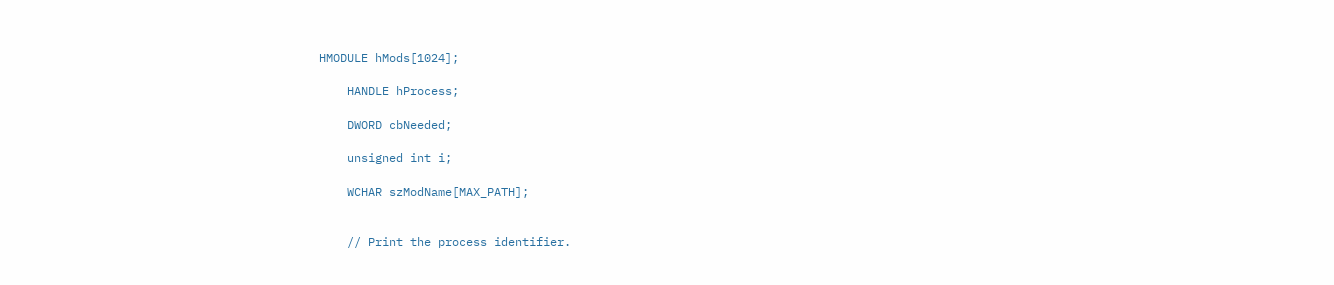HMODULE hMods[1024];

    HANDLE hProcess;

    DWORD cbNeeded;

    unsigned int i;

    WCHAR szModName[MAX_PATH];


    // Print the process identifier.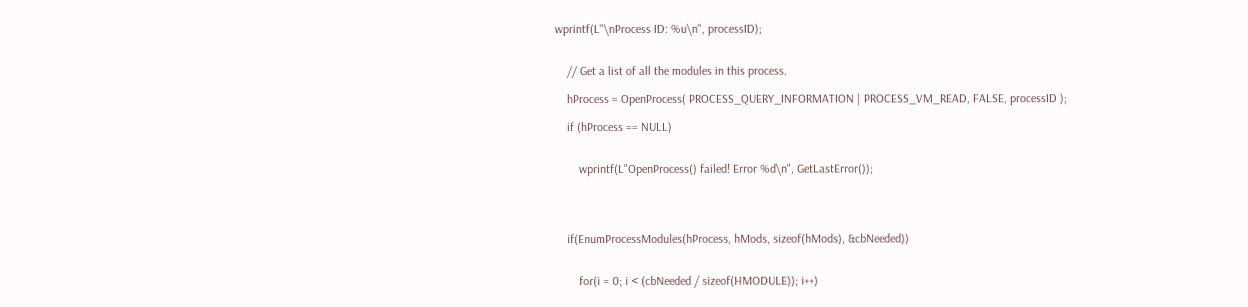wprintf(L"\nProcess ID: %u\n", processID);


    // Get a list of all the modules in this process.

    hProcess = OpenProcess( PROCESS_QUERY_INFORMATION | PROCESS_VM_READ, FALSE, processID );

    if (hProcess == NULL)


        wprintf(L"OpenProcess() failed! Error %d\n", GetLastError());




    if(EnumProcessModules(hProcess, hMods, sizeof(hMods), &cbNeeded))


        for(i = 0; i < (cbNeeded / sizeof(HMODULE)); i++)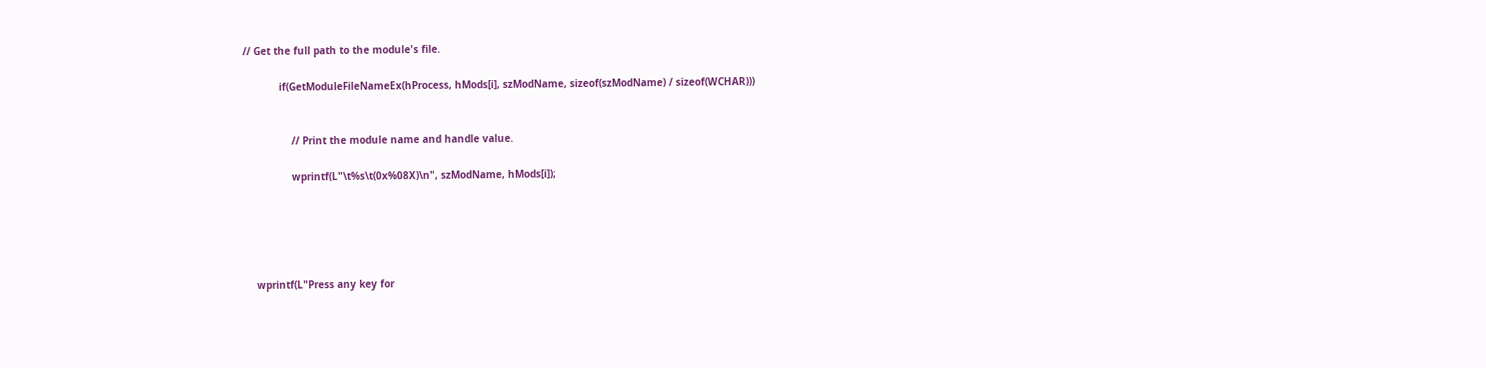// Get the full path to the module's file.

            if(GetModuleFileNameEx(hProcess, hMods[i], szModName, sizeof(szModName) / sizeof(WCHAR)))


                // Print the module name and handle value.

                wprintf(L"\t%s\t(0x%08X)\n", szModName, hMods[i]);





    wprintf(L"Press any key for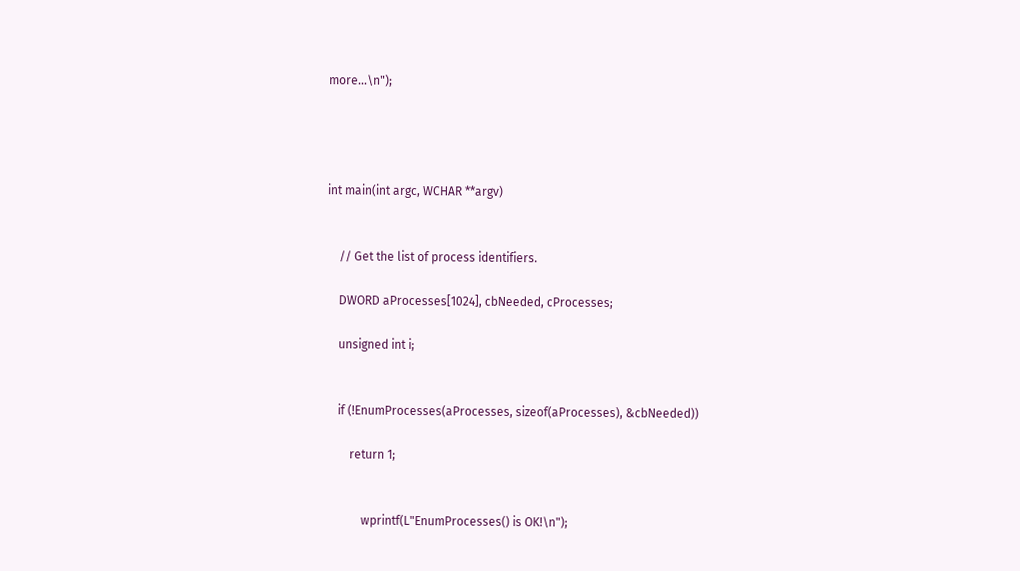more...\n");




int main(int argc, WCHAR **argv)


    // Get the list of process identifiers.

    DWORD aProcesses[1024], cbNeeded, cProcesses;

    unsigned int i;


    if (!EnumProcesses(aProcesses, sizeof(aProcesses), &cbNeeded))

        return 1;


            wprintf(L"EnumProcesses() is OK!\n");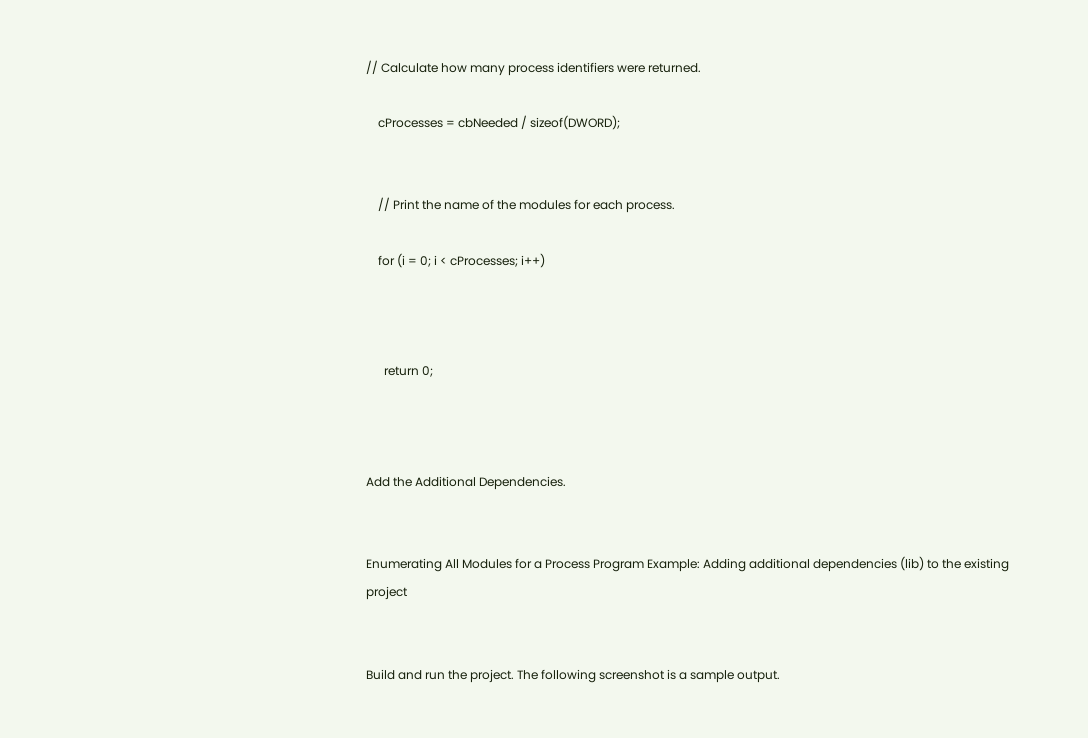// Calculate how many process identifiers were returned.

    cProcesses = cbNeeded / sizeof(DWORD);


    // Print the name of the modules for each process.

    for (i = 0; i < cProcesses; i++)



      return 0;



Add the Additional Dependencies.


Enumerating All Modules for a Process Program Example: Adding additional dependencies (lib) to the existing project


Build and run the project. The following screenshot is a sample output.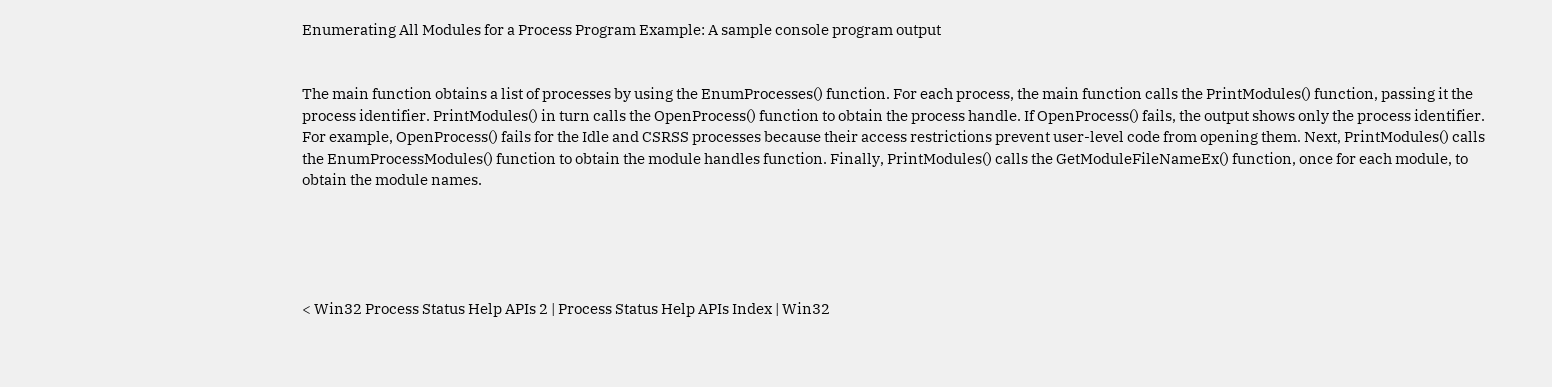Enumerating All Modules for a Process Program Example: A sample console program output


The main function obtains a list of processes by using the EnumProcesses() function. For each process, the main function calls the PrintModules() function, passing it the process identifier. PrintModules() in turn calls the OpenProcess() function to obtain the process handle. If OpenProcess() fails, the output shows only the process identifier. For example, OpenProcess() fails for the Idle and CSRSS processes because their access restrictions prevent user-level code from opening them. Next, PrintModules() calls the EnumProcessModules() function to obtain the module handles function. Finally, PrintModules() calls the GetModuleFileNameEx() function, once for each module, to obtain the module names.





< Win32 Process Status Help APIs 2 | Process Status Help APIs Index | Win32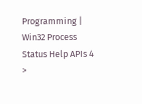Programming | Win32 Process Status Help APIs 4 >